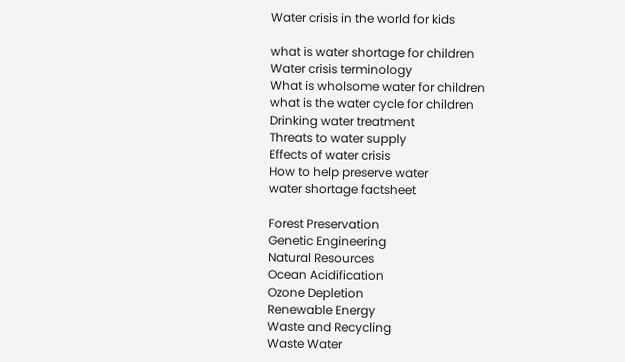Water crisis in the world for kids

what is water shortage for children
Water crisis terminology
What is wholsome water for children
what is the water cycle for children
Drinking water treatment
Threats to water supply
Effects of water crisis
How to help preserve water
water shortage factsheet

Forest Preservation
Genetic Engineering
Natural Resources
Ocean Acidification
Ozone Depletion
Renewable Energy
Waste and Recycling
Waste Water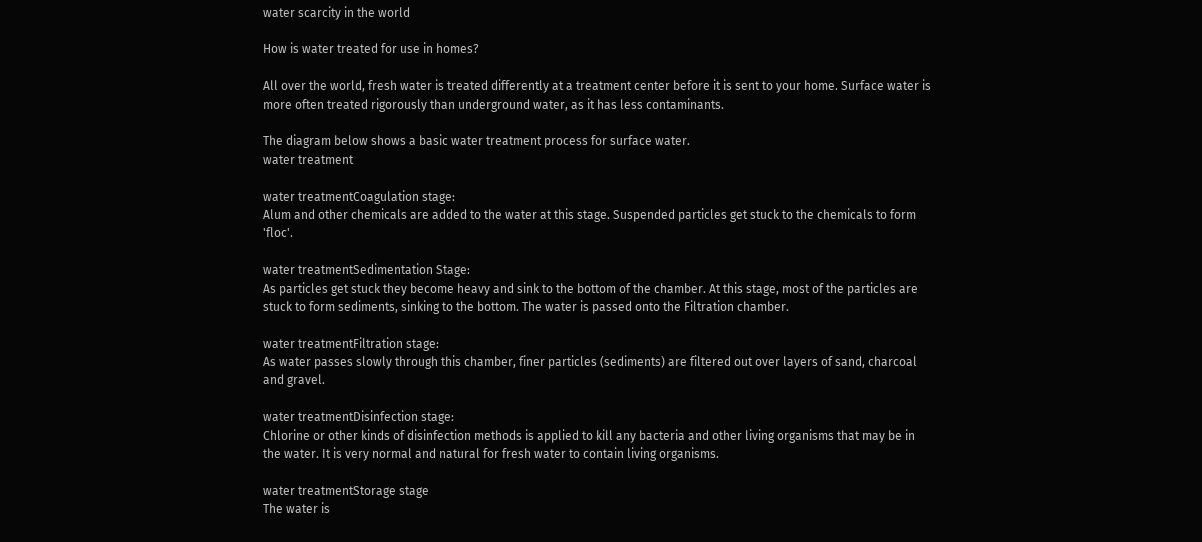water scarcity in the world

How is water treated for use in homes?

All over the world, fresh water is treated differently at a treatment center before it is sent to your home. Surface water is more often treated rigorously than underground water, as it has less contaminants.

The diagram below shows a basic water treatment process for surface water.
water treatment

water treatmentCoagulation stage:
Alum and other chemicals are added to the water at this stage. Suspended particles get stuck to the chemicals to form 'floc'.

water treatmentSedimentation Stage:
As particles get stuck they become heavy and sink to the bottom of the chamber. At this stage, most of the particles are stuck to form sediments, sinking to the bottom. The water is passed onto the Filtration chamber.

water treatmentFiltration stage:
As water passes slowly through this chamber, finer particles (sediments) are filtered out over layers of sand, charcoal and gravel.

water treatmentDisinfection stage:
Chlorine or other kinds of disinfection methods is applied to kill any bacteria and other living organisms that may be in the water. It is very normal and natural for fresh water to contain living organisms.

water treatmentStorage stage
The water is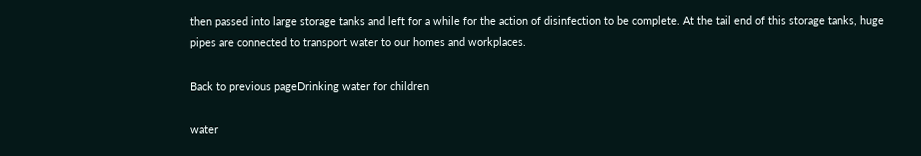then passed into large storage tanks and left for a while for the action of disinfection to be complete. At the tail end of this storage tanks, huge pipes are connected to transport water to our homes and workplaces.

Back to previous pageDrinking water for children

water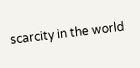scarcity in the world